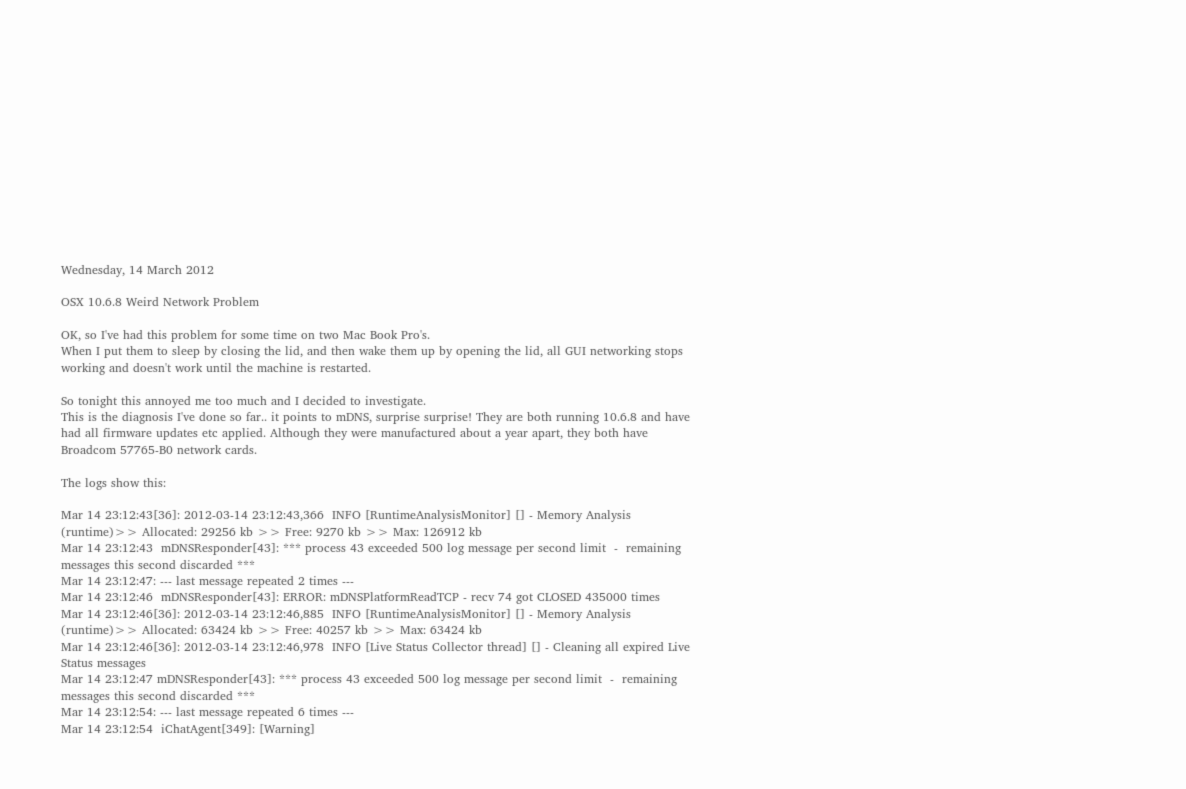Wednesday, 14 March 2012

OSX 10.6.8 Weird Network Problem

OK, so I've had this problem for some time on two Mac Book Pro's.
When I put them to sleep by closing the lid, and then wake them up by opening the lid, all GUI networking stops working and doesn't work until the machine is restarted.

So tonight this annoyed me too much and I decided to investigate.
This is the diagnosis I've done so far.. it points to mDNS, surprise surprise! They are both running 10.6.8 and have had all firmware updates etc applied. Although they were manufactured about a year apart, they both have Broadcom 57765-B0 network cards.

The logs show this:

Mar 14 23:12:43[36]: 2012-03-14 23:12:43,366  INFO [RuntimeAnalysisMonitor] [] - Memory Analysis (runtime)>> Allocated: 29256 kb >> Free: 9270 kb >> Max: 126912 kb
Mar 14 23:12:43  mDNSResponder[43]: *** process 43 exceeded 500 log message per second limit  -  remaining messages this second discarded ***
Mar 14 23:12:47: --- last message repeated 2 times ---
Mar 14 23:12:46  mDNSResponder[43]: ERROR: mDNSPlatformReadTCP - recv 74 got CLOSED 435000 times
Mar 14 23:12:46[36]: 2012-03-14 23:12:46,885  INFO [RuntimeAnalysisMonitor] [] - Memory Analysis (runtime)>> Allocated: 63424 kb >> Free: 40257 kb >> Max: 63424 kb
Mar 14 23:12:46[36]: 2012-03-14 23:12:46,978  INFO [Live Status Collector thread] [] - Cleaning all expired Live Status messages
Mar 14 23:12:47 mDNSResponder[43]: *** process 43 exceeded 500 log message per second limit  -  remaining messages this second discarded ***
Mar 14 23:12:54: --- last message repeated 6 times ---
Mar 14 23:12:54  iChatAgent[349]: [Warning]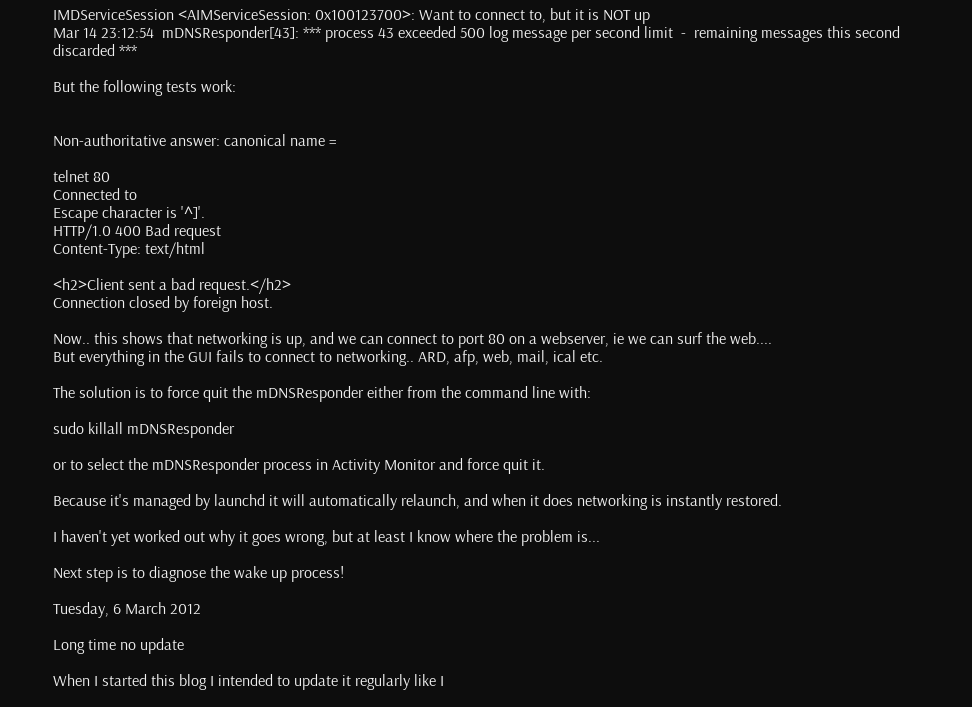IMDServiceSession <AIMServiceSession: 0x100123700>: Want to connect to, but it is NOT up
Mar 14 23:12:54  mDNSResponder[43]: *** process 43 exceeded 500 log message per second limit  -  remaining messages this second discarded ***

But the following tests work:


Non-authoritative answer: canonical name =

telnet 80
Connected to
Escape character is '^]'.
HTTP/1.0 400 Bad request
Content-Type: text/html

<h2>Client sent a bad request.</h2>
Connection closed by foreign host.

Now.. this shows that networking is up, and we can connect to port 80 on a webserver, ie we can surf the web....
But everything in the GUI fails to connect to networking.. ARD, afp, web, mail, ical etc.

The solution is to force quit the mDNSResponder either from the command line with:

sudo killall mDNSResponder

or to select the mDNSResponder process in Activity Monitor and force quit it.

Because it's managed by launchd it will automatically relaunch, and when it does networking is instantly restored.

I haven't yet worked out why it goes wrong, but at least I know where the problem is...

Next step is to diagnose the wake up process!

Tuesday, 6 March 2012

Long time no update

When I started this blog I intended to update it regularly like I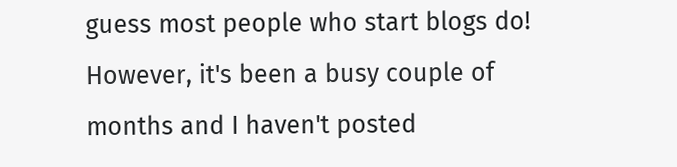guess most people who start blogs do!
However, it's been a busy couple of months and I haven't posted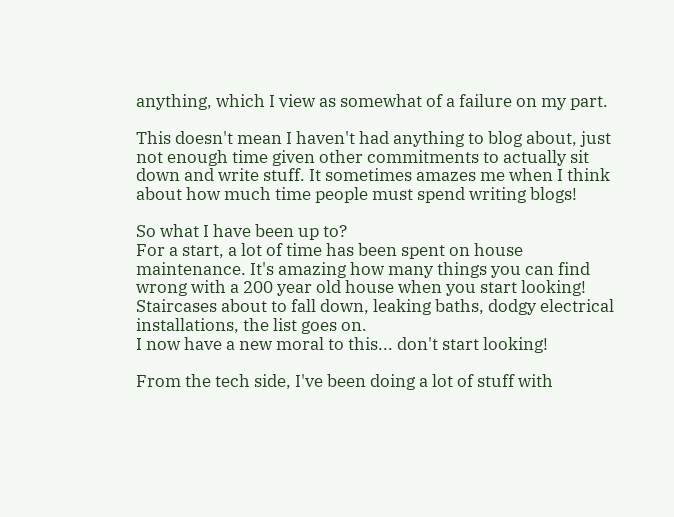anything, which I view as somewhat of a failure on my part.

This doesn't mean I haven't had anything to blog about, just not enough time given other commitments to actually sit down and write stuff. It sometimes amazes me when I think about how much time people must spend writing blogs!

So what I have been up to?
For a start, a lot of time has been spent on house maintenance. It's amazing how many things you can find wrong with a 200 year old house when you start looking! Staircases about to fall down, leaking baths, dodgy electrical installations, the list goes on.
I now have a new moral to this... don't start looking!

From the tech side, I've been doing a lot of stuff with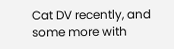Cat DV recently, and some more with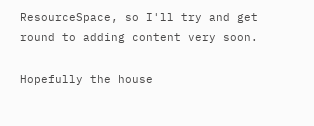ResourceSpace, so I'll try and get round to adding content very soon.

Hopefully the house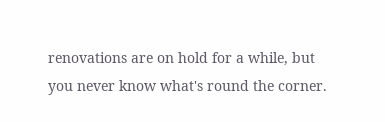renovations are on hold for a while, but you never know what's round the corner.